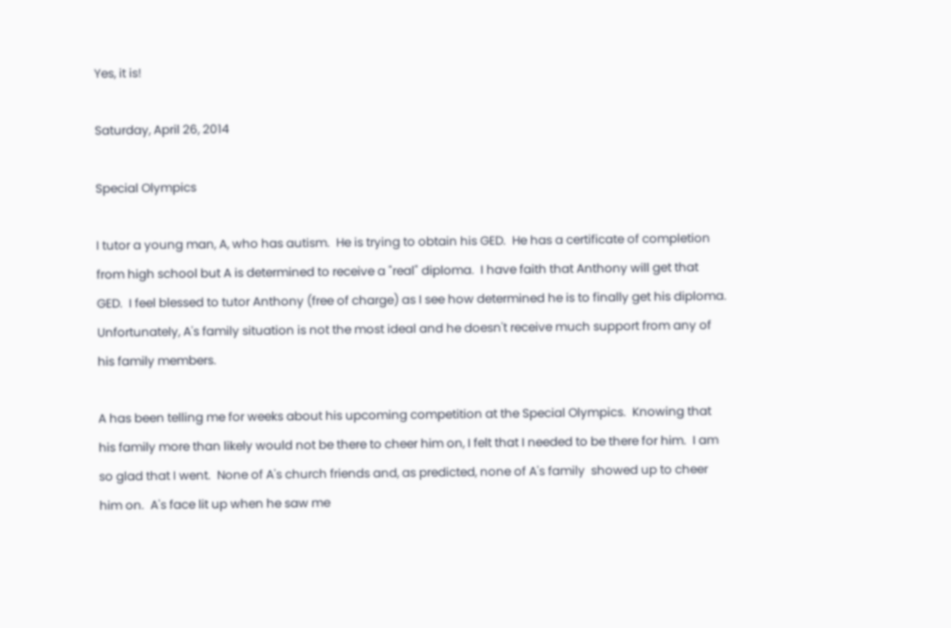Yes, it is!

Saturday, April 26, 2014

Special Olympics

I tutor a young man, A, who has autism.  He is trying to obtain his GED.  He has a certificate of completion from high school but A is determined to receive a "real" diploma.  I have faith that Anthony will get that GED.  I feel blessed to tutor Anthony (free of charge) as I see how determined he is to finally get his diploma.  Unfortunately, A's family situation is not the most ideal and he doesn't receive much support from any of his family members.

A has been telling me for weeks about his upcoming competition at the Special Olympics.  Knowing that his family more than likely would not be there to cheer him on, I felt that I needed to be there for him.  I am so glad that I went.  None of A's church friends and, as predicted, none of A's family  showed up to cheer him on.  A's face lit up when he saw me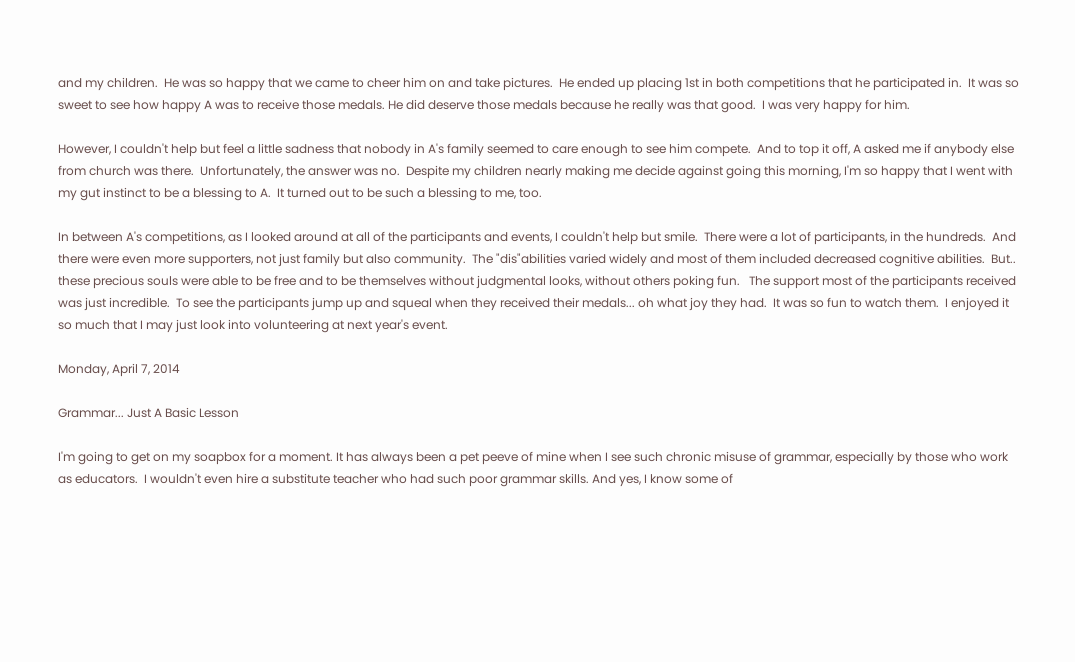and my children.  He was so happy that we came to cheer him on and take pictures.  He ended up placing 1st in both competitions that he participated in.  It was so sweet to see how happy A was to receive those medals. He did deserve those medals because he really was that good.  I was very happy for him.

However, I couldn't help but feel a little sadness that nobody in A's family seemed to care enough to see him compete.  And to top it off, A asked me if anybody else from church was there.  Unfortunately, the answer was no.  Despite my children nearly making me decide against going this morning, I'm so happy that I went with my gut instinct to be a blessing to A.  It turned out to be such a blessing to me, too.

In between A's competitions, as I looked around at all of the participants and events, I couldn't help but smile.  There were a lot of participants, in the hundreds.  And there were even more supporters, not just family but also community.  The "dis"abilities varied widely and most of them included decreased cognitive abilities.  But.. these precious souls were able to be free and to be themselves without judgmental looks, without others poking fun.   The support most of the participants received was just incredible.  To see the participants jump up and squeal when they received their medals... oh what joy they had.  It was so fun to watch them.  I enjoyed it so much that I may just look into volunteering at next year's event.

Monday, April 7, 2014

Grammar... Just A Basic Lesson

I'm going to get on my soapbox for a moment. It has always been a pet peeve of mine when I see such chronic misuse of grammar, especially by those who work as educators.  I wouldn't even hire a substitute teacher who had such poor grammar skills. And yes, I know some of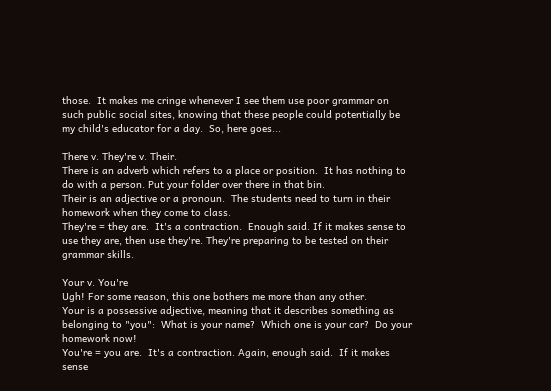those.  It makes me cringe whenever I see them use poor grammar on such public social sites, knowing that these people could potentially be my child's educator for a day.  So, here goes...

There v. They're v. Their.
There is an adverb which refers to a place or position.  It has nothing to do with a person. Put your folder over there in that bin.
Their is an adjective or a pronoun.  The students need to turn in their homework when they come to class.
They're = they are.  It's a contraction.  Enough said. If it makes sense to use they are, then use they're. They're preparing to be tested on their grammar skills.

Your v. You're
Ugh! For some reason, this one bothers me more than any other.
Your is a possessive adjective, meaning that it describes something as belonging to "you":  What is your name?  Which one is your car?  Do your homework now!
You're = you are.  It's a contraction. Again, enough said.  If it makes sense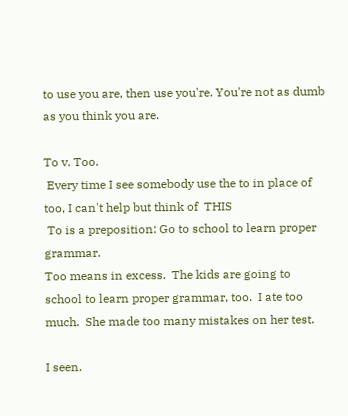to use you are, then use you're. You're not as dumb as you think you are.

To v. Too.
 Every time I see somebody use the to in place of too, I can't help but think of  THIS
 To is a preposition: Go to school to learn proper grammar.
Too means in excess.  The kids are going to school to learn proper grammar, too.  I ate too much.  She made too many mistakes on her test.

I seen.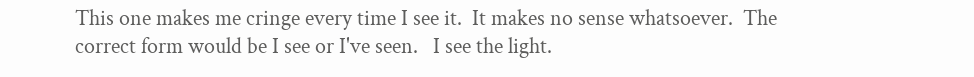This one makes me cringe every time I see it.  It makes no sense whatsoever.  The correct form would be I see or I've seen.   I see the light.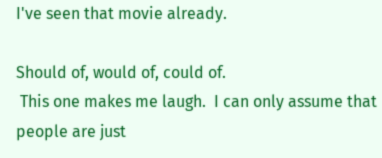I've seen that movie already.

Should of, would of, could of.
 This one makes me laugh.  I can only assume that people are just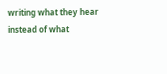writing what they hear instead of what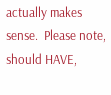actually makes sense.  Please note, should HAVE,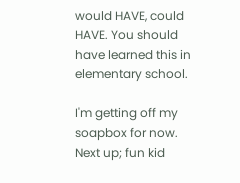would HAVE, could HAVE. You should have learned this in elementary school.

I'm getting off my soapbox for now.  Next up; fun kid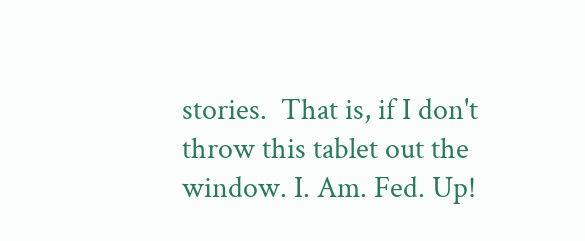stories.  That is, if I don't throw this tablet out the window. I. Am. Fed. Up!